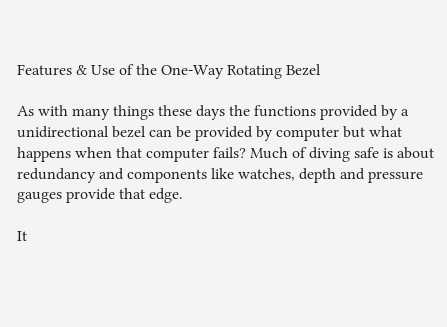Features & Use of the One-Way Rotating Bezel

As with many things these days the functions provided by a unidirectional bezel can be provided by computer but what happens when that computer fails? Much of diving safe is about redundancy and components like watches, depth and pressure gauges provide that edge.

It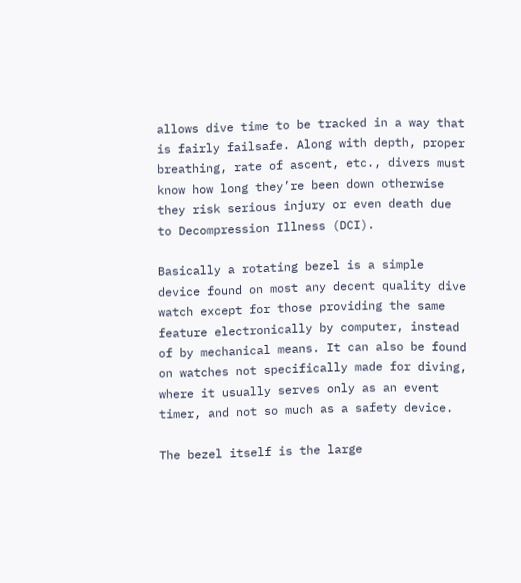allows dive time to be tracked in a way that is fairly failsafe. Along with depth, proper breathing, rate of ascent, etc., divers must know how long they’re been down otherwise they risk serious injury or even death due to Decompression Illness (DCI).

Basically a rotating bezel is a simple device found on most any decent quality dive watch except for those providing the same feature electronically by computer, instead of by mechanical means. It can also be found on watches not specifically made for diving, where it usually serves only as an event timer, and not so much as a safety device.

The bezel itself is the large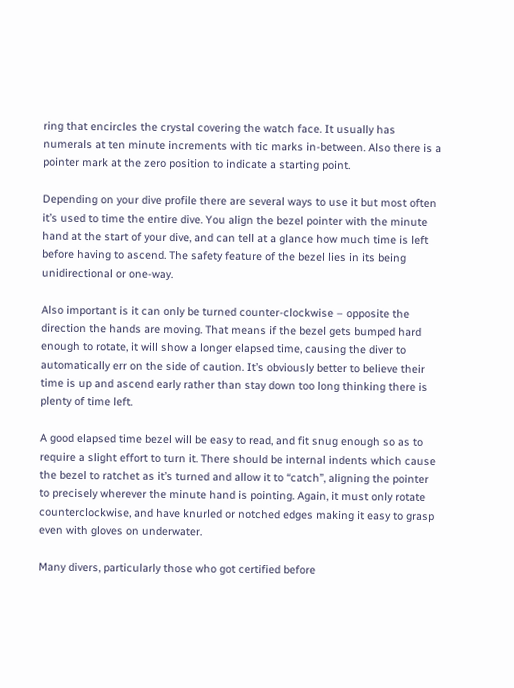ring that encircles the crystal covering the watch face. It usually has numerals at ten minute increments with tic marks in-between. Also there is a pointer mark at the zero position to indicate a starting point.

Depending on your dive profile there are several ways to use it but most often it’s used to time the entire dive. You align the bezel pointer with the minute hand at the start of your dive, and can tell at a glance how much time is left before having to ascend. The safety feature of the bezel lies in its being unidirectional or one-way.

Also important is it can only be turned counter-clockwise – opposite the direction the hands are moving. That means if the bezel gets bumped hard enough to rotate, it will show a longer elapsed time, causing the diver to automatically err on the side of caution. It’s obviously better to believe their time is up and ascend early rather than stay down too long thinking there is plenty of time left.

A good elapsed time bezel will be easy to read, and fit snug enough so as to require a slight effort to turn it. There should be internal indents which cause the bezel to ratchet as it’s turned and allow it to “catch”, aligning the pointer to precisely wherever the minute hand is pointing. Again, it must only rotate counterclockwise, and have knurled or notched edges making it easy to grasp even with gloves on underwater.

Many divers, particularly those who got certified before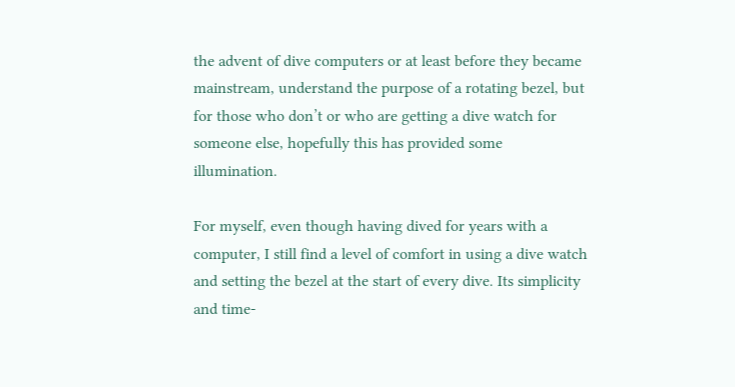the advent of dive computers or at least before they became mainstream, understand the purpose of a rotating bezel, but for those who don’t or who are getting a dive watch for someone else, hopefully this has provided some illumination.

For myself, even though having dived for years with a computer, I still find a level of comfort in using a dive watch and setting the bezel at the start of every dive. Its simplicity and time-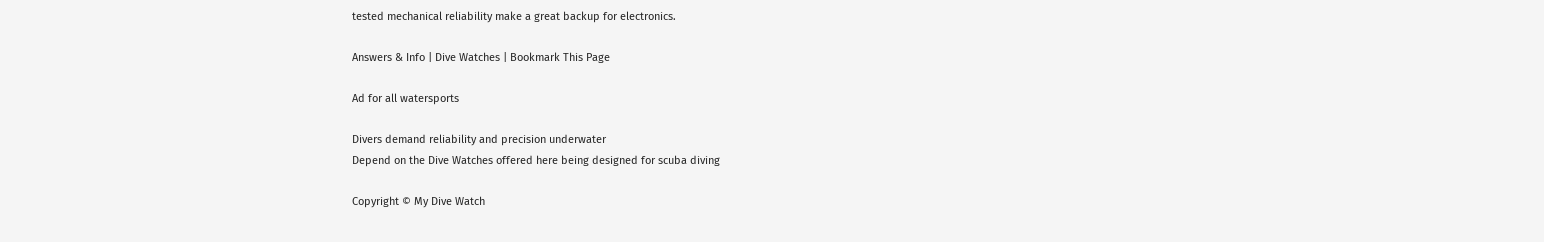tested mechanical reliability make a great backup for electronics.

Answers & Info | Dive Watches | Bookmark This Page

Ad for all watersports

Divers demand reliability and precision underwater
Depend on the Dive Watches offered here being designed for scuba diving

Copyright © My Dive Watch